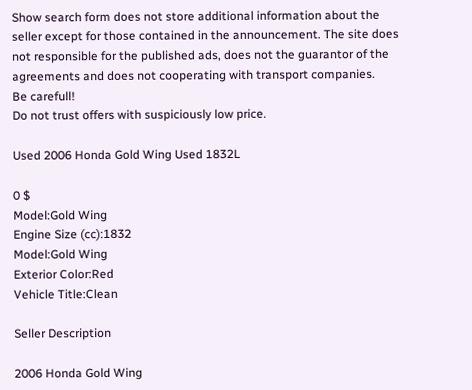Show search form does not store additional information about the seller except for those contained in the announcement. The site does not responsible for the published ads, does not the guarantor of the agreements and does not cooperating with transport companies.
Be carefull!
Do not trust offers with suspiciously low price.

Used 2006 Honda Gold Wing Used 1832L

0 $
Model:Gold Wing
Engine Size (cc):1832
Model:Gold Wing
Exterior Color:Red
Vehicle Title:Clean

Seller Description

2006 Honda Gold Wing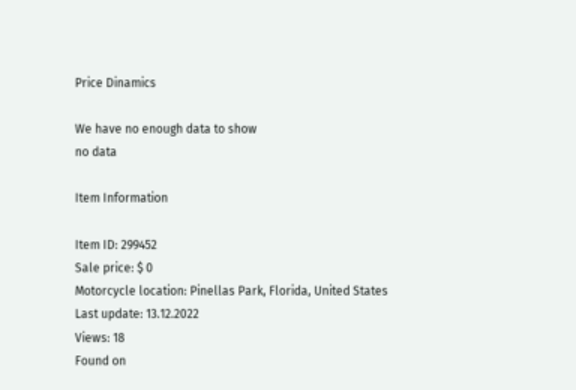Price Dinamics

We have no enough data to show
no data

Item Information

Item ID: 299452
Sale price: $ 0
Motorcycle location: Pinellas Park, Florida, United States
Last update: 13.12.2022
Views: 18
Found on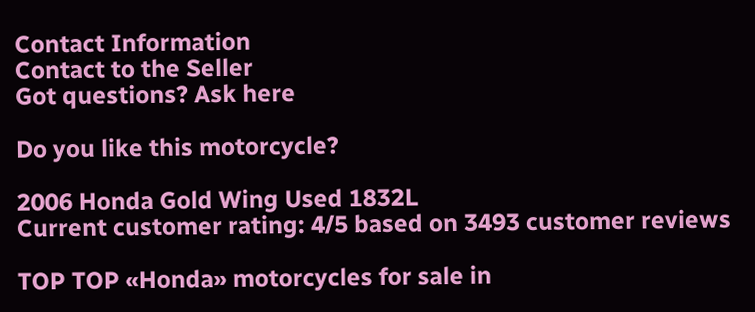Contact Information
Contact to the Seller
Got questions? Ask here

Do you like this motorcycle?

2006 Honda Gold Wing Used 1832L
Current customer rating: 4/5 based on 3493 customer reviews

TOP TOP «Honda» motorcycles for sale in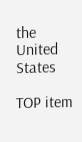the United States

TOP item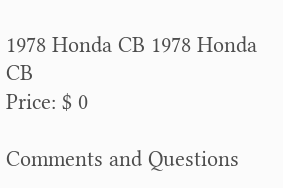1978 Honda CB 1978 Honda CB
Price: $ 0

Comments and Questions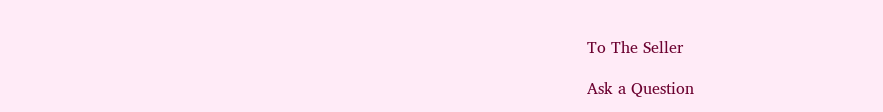To The Seller

Ask a Question